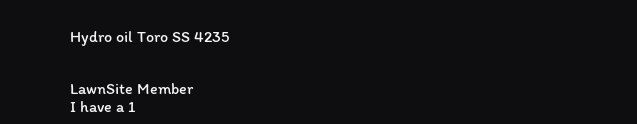Hydro oil Toro SS 4235


LawnSite Member
I have a 1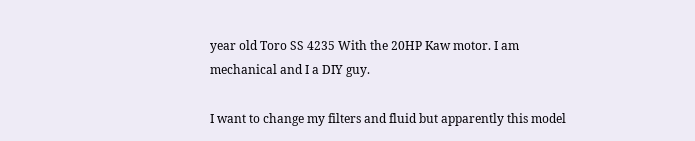year old Toro SS 4235 With the 20HP Kaw motor. I am mechanical and I a DIY guy.

I want to change my filters and fluid but apparently this model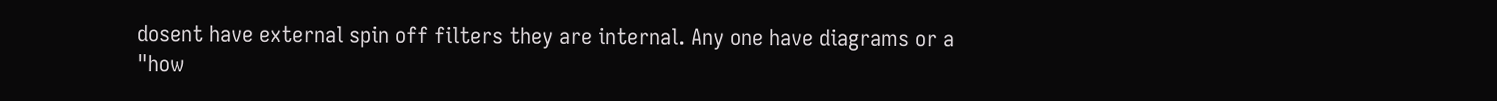dosent have external spin off filters they are internal. Any one have diagrams or a "how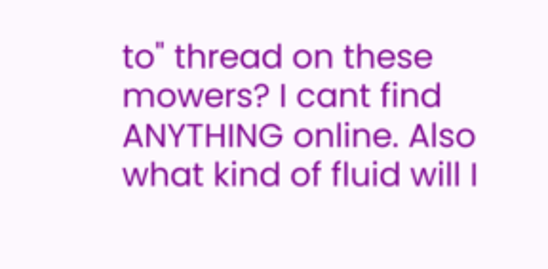to" thread on these mowers? I cant find ANYTHING online. Also what kind of fluid will I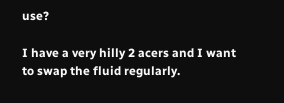use?

I have a very hilly 2 acers and I want to swap the fluid regularly.